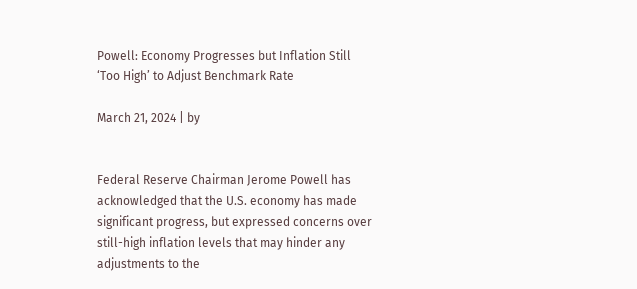Powell: Economy Progresses but Inflation Still ‘Too High’ to Adjust Benchmark Rate

March 21, 2024 | by


Federal Reserve Chairman Jerome Powell has acknowledged that the U.S. economy has made significant progress, but expressed concerns over still-high inflation levels that may hinder any adjustments to the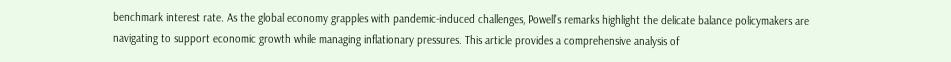benchmark interest rate. As the global economy grapples with pandemic-induced challenges, Powell’s remarks highlight the delicate balance policymakers are navigating to support economic growth while managing inflationary pressures. This article provides a comprehensive analysis of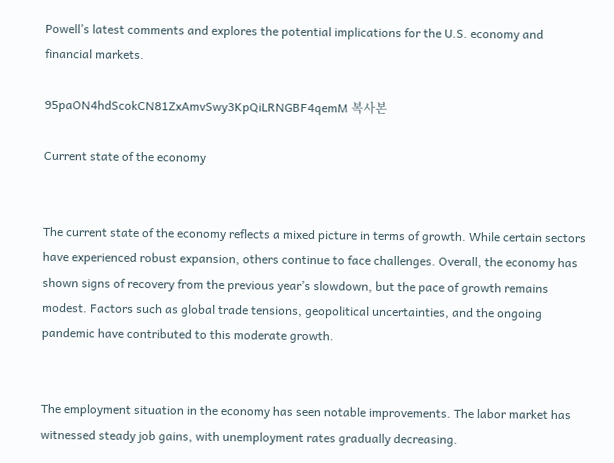Powell’s latest comments and explores the potential implications for the U.S. economy and financial markets.

95paON4hdScokCN81ZxAmvSwy3KpQiLRNGBF4qemM 복사본

Current state of the economy


The current state of the economy reflects a mixed picture in terms of growth. While certain sectors have experienced robust expansion, others continue to face challenges. Overall, the economy has shown signs of recovery from the previous year’s slowdown, but the pace of growth remains modest. Factors such as global trade tensions, geopolitical uncertainties, and the ongoing pandemic have contributed to this moderate growth.


The employment situation in the economy has seen notable improvements. The labor market has witnessed steady job gains, with unemployment rates gradually decreasing.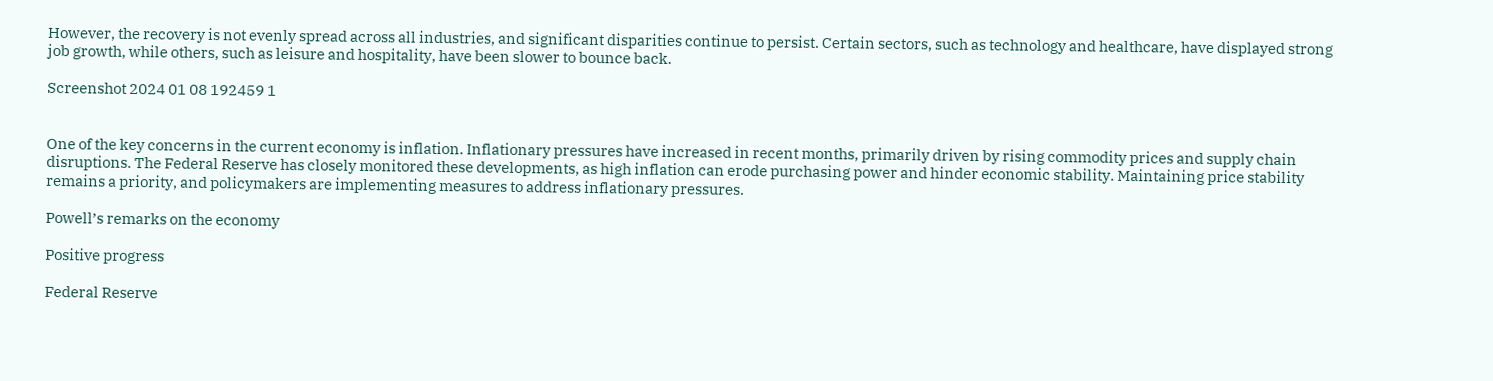However, the recovery is not evenly spread across all industries, and significant disparities continue to persist. Certain sectors, such as technology and healthcare, have displayed strong job growth, while others, such as leisure and hospitality, have been slower to bounce back.

Screenshot 2024 01 08 192459 1


One of the key concerns in the current economy is inflation. Inflationary pressures have increased in recent months, primarily driven by rising commodity prices and supply chain disruptions. The Federal Reserve has closely monitored these developments, as high inflation can erode purchasing power and hinder economic stability. Maintaining price stability remains a priority, and policymakers are implementing measures to address inflationary pressures.

Powell’s remarks on the economy

Positive progress

Federal Reserve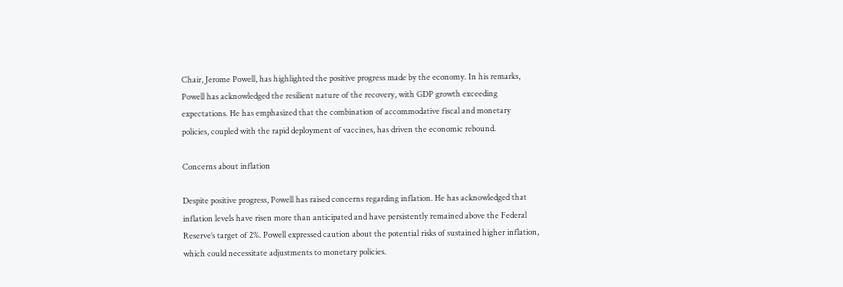Chair, Jerome Powell, has highlighted the positive progress made by the economy. In his remarks, Powell has acknowledged the resilient nature of the recovery, with GDP growth exceeding expectations. He has emphasized that the combination of accommodative fiscal and monetary policies, coupled with the rapid deployment of vaccines, has driven the economic rebound.

Concerns about inflation

Despite positive progress, Powell has raised concerns regarding inflation. He has acknowledged that inflation levels have risen more than anticipated and have persistently remained above the Federal Reserve’s target of 2%. Powell expressed caution about the potential risks of sustained higher inflation, which could necessitate adjustments to monetary policies.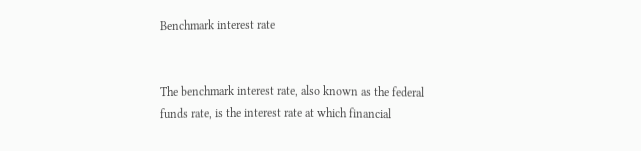Benchmark interest rate


The benchmark interest rate, also known as the federal funds rate, is the interest rate at which financial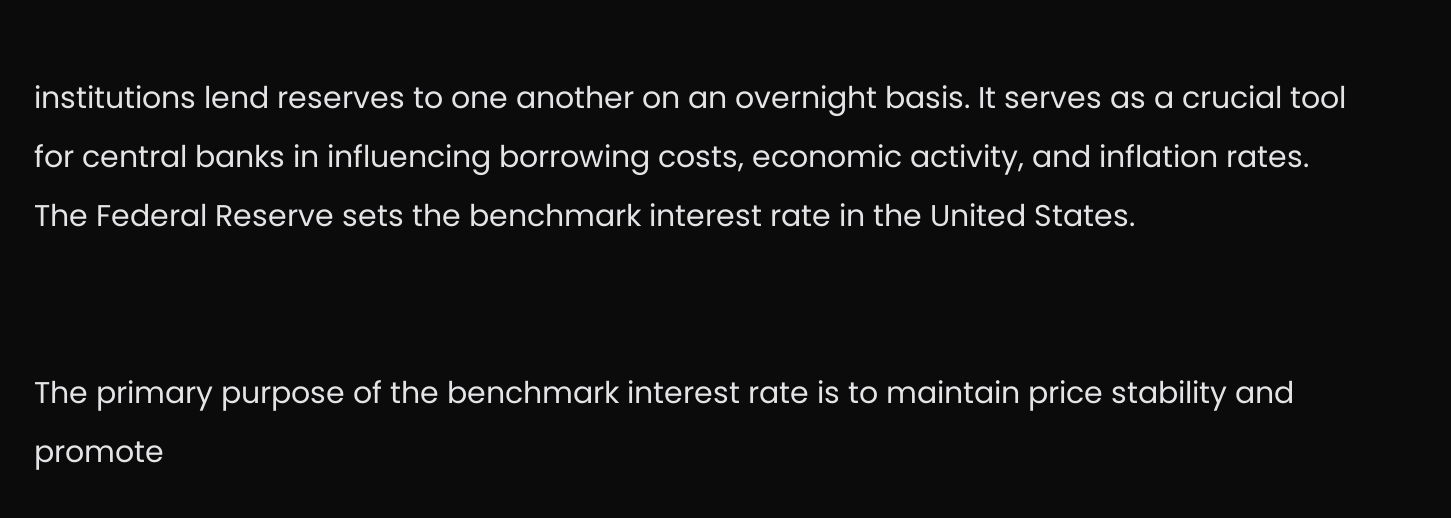institutions lend reserves to one another on an overnight basis. It serves as a crucial tool for central banks in influencing borrowing costs, economic activity, and inflation rates. The Federal Reserve sets the benchmark interest rate in the United States.


The primary purpose of the benchmark interest rate is to maintain price stability and promote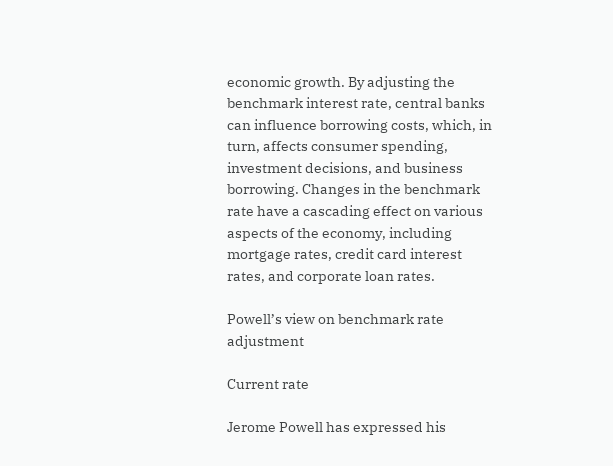economic growth. By adjusting the benchmark interest rate, central banks can influence borrowing costs, which, in turn, affects consumer spending, investment decisions, and business borrowing. Changes in the benchmark rate have a cascading effect on various aspects of the economy, including mortgage rates, credit card interest rates, and corporate loan rates.

Powell’s view on benchmark rate adjustment

Current rate

Jerome Powell has expressed his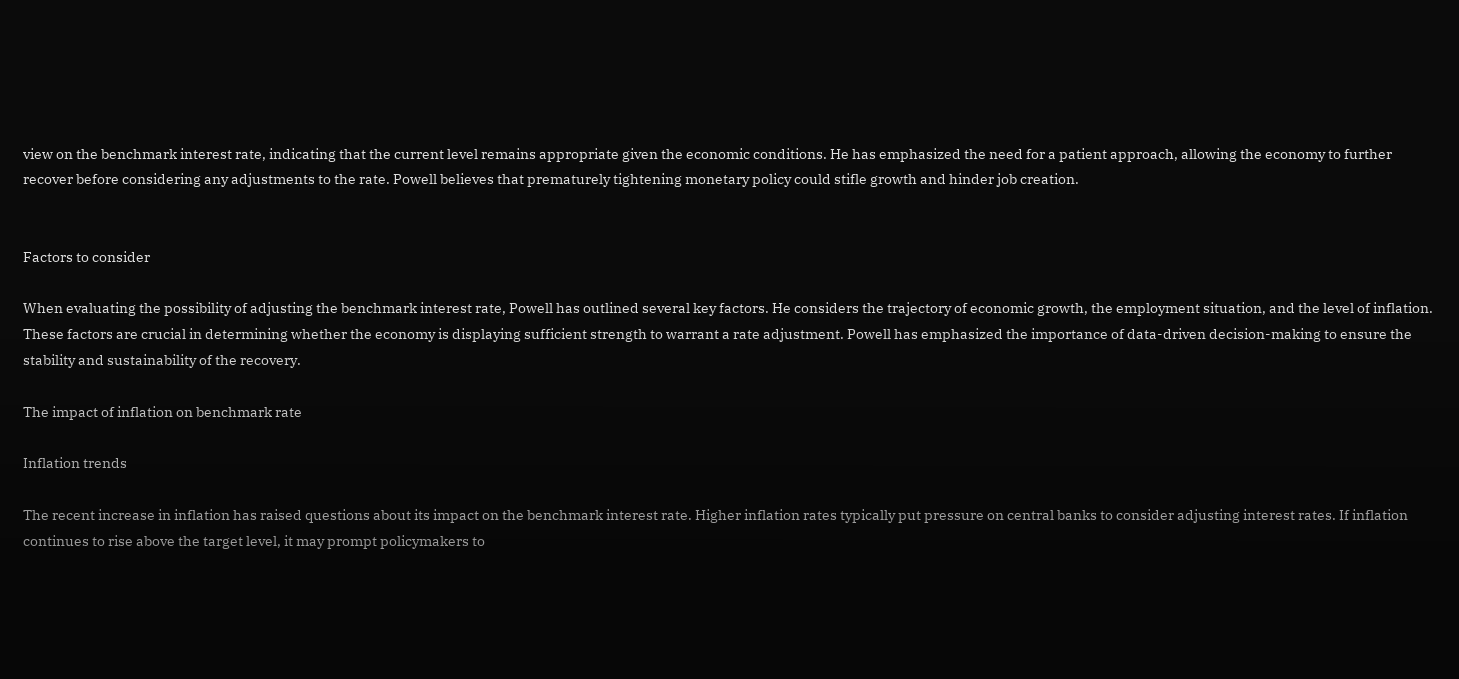view on the benchmark interest rate, indicating that the current level remains appropriate given the economic conditions. He has emphasized the need for a patient approach, allowing the economy to further recover before considering any adjustments to the rate. Powell believes that prematurely tightening monetary policy could stifle growth and hinder job creation.


Factors to consider

When evaluating the possibility of adjusting the benchmark interest rate, Powell has outlined several key factors. He considers the trajectory of economic growth, the employment situation, and the level of inflation. These factors are crucial in determining whether the economy is displaying sufficient strength to warrant a rate adjustment. Powell has emphasized the importance of data-driven decision-making to ensure the stability and sustainability of the recovery.

The impact of inflation on benchmark rate

Inflation trends

The recent increase in inflation has raised questions about its impact on the benchmark interest rate. Higher inflation rates typically put pressure on central banks to consider adjusting interest rates. If inflation continues to rise above the target level, it may prompt policymakers to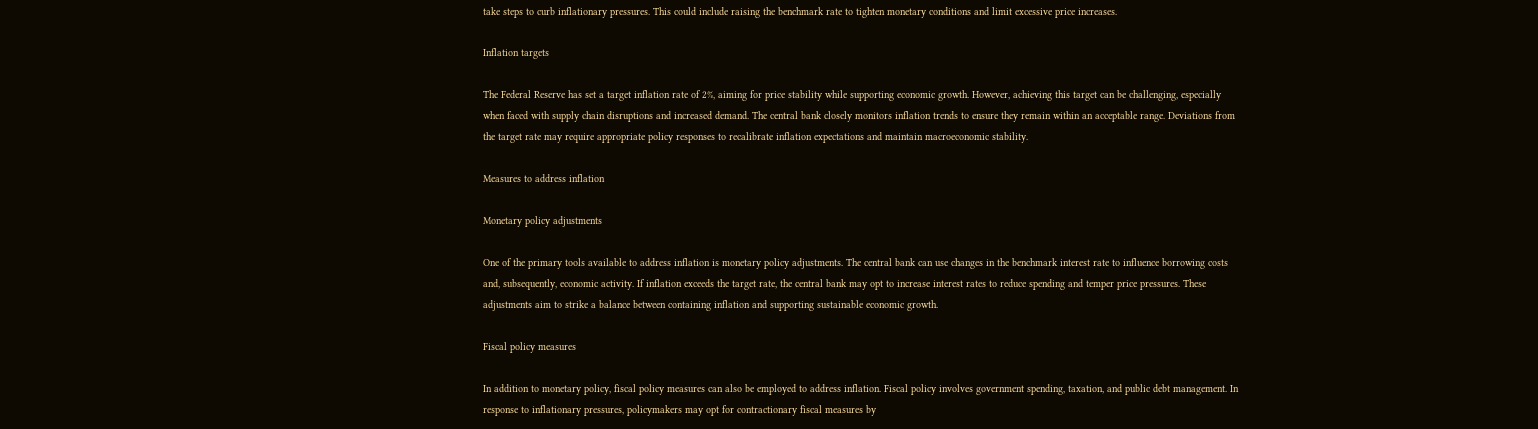take steps to curb inflationary pressures. This could include raising the benchmark rate to tighten monetary conditions and limit excessive price increases.

Inflation targets

The Federal Reserve has set a target inflation rate of 2%, aiming for price stability while supporting economic growth. However, achieving this target can be challenging, especially when faced with supply chain disruptions and increased demand. The central bank closely monitors inflation trends to ensure they remain within an acceptable range. Deviations from the target rate may require appropriate policy responses to recalibrate inflation expectations and maintain macroeconomic stability.

Measures to address inflation

Monetary policy adjustments

One of the primary tools available to address inflation is monetary policy adjustments. The central bank can use changes in the benchmark interest rate to influence borrowing costs and, subsequently, economic activity. If inflation exceeds the target rate, the central bank may opt to increase interest rates to reduce spending and temper price pressures. These adjustments aim to strike a balance between containing inflation and supporting sustainable economic growth.

Fiscal policy measures

In addition to monetary policy, fiscal policy measures can also be employed to address inflation. Fiscal policy involves government spending, taxation, and public debt management. In response to inflationary pressures, policymakers may opt for contractionary fiscal measures by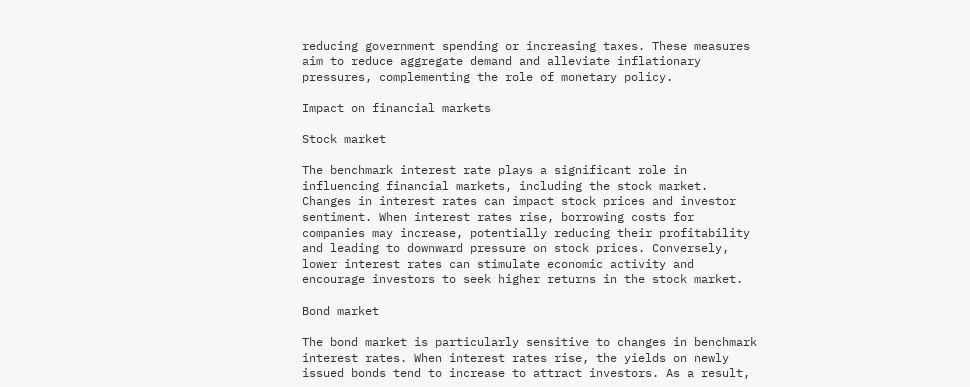reducing government spending or increasing taxes. These measures aim to reduce aggregate demand and alleviate inflationary pressures, complementing the role of monetary policy.

Impact on financial markets

Stock market

The benchmark interest rate plays a significant role in influencing financial markets, including the stock market. Changes in interest rates can impact stock prices and investor sentiment. When interest rates rise, borrowing costs for companies may increase, potentially reducing their profitability and leading to downward pressure on stock prices. Conversely, lower interest rates can stimulate economic activity and encourage investors to seek higher returns in the stock market.

Bond market

The bond market is particularly sensitive to changes in benchmark interest rates. When interest rates rise, the yields on newly issued bonds tend to increase to attract investors. As a result,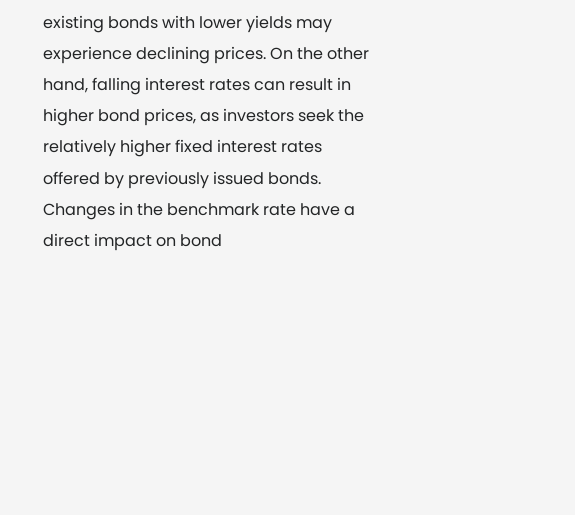existing bonds with lower yields may experience declining prices. On the other hand, falling interest rates can result in higher bond prices, as investors seek the relatively higher fixed interest rates offered by previously issued bonds. Changes in the benchmark rate have a direct impact on bond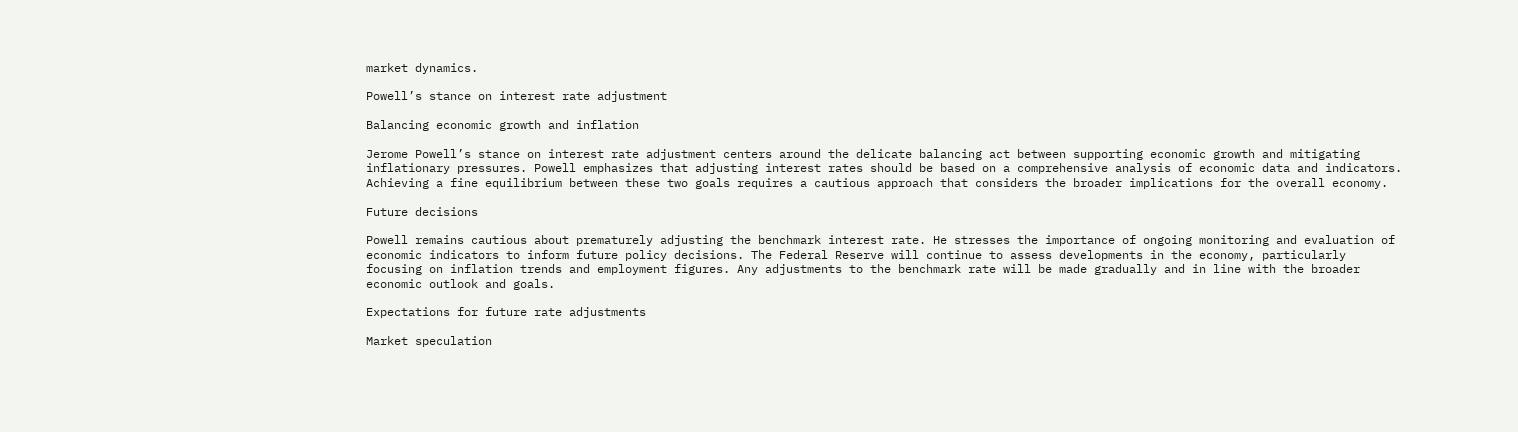market dynamics.

Powell’s stance on interest rate adjustment

Balancing economic growth and inflation

Jerome Powell’s stance on interest rate adjustment centers around the delicate balancing act between supporting economic growth and mitigating inflationary pressures. Powell emphasizes that adjusting interest rates should be based on a comprehensive analysis of economic data and indicators. Achieving a fine equilibrium between these two goals requires a cautious approach that considers the broader implications for the overall economy.

Future decisions

Powell remains cautious about prematurely adjusting the benchmark interest rate. He stresses the importance of ongoing monitoring and evaluation of economic indicators to inform future policy decisions. The Federal Reserve will continue to assess developments in the economy, particularly focusing on inflation trends and employment figures. Any adjustments to the benchmark rate will be made gradually and in line with the broader economic outlook and goals.

Expectations for future rate adjustments

Market speculation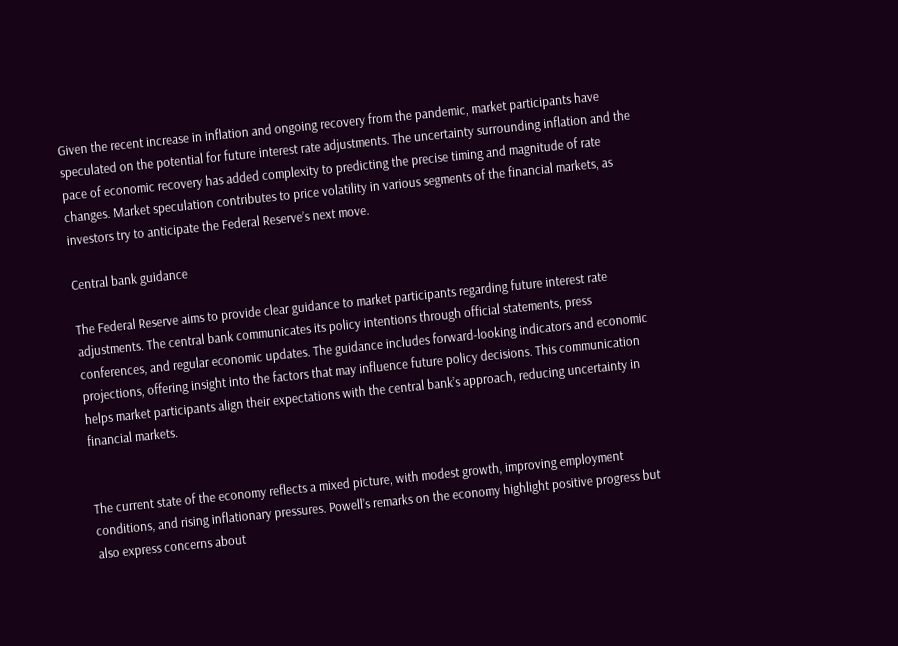Given the recent increase in inflation and ongoing recovery from the pandemic, market participants have speculated on the potential for future interest rate adjustments. The uncertainty surrounding inflation and the pace of economic recovery has added complexity to predicting the precise timing and magnitude of rate changes. Market speculation contributes to price volatility in various segments of the financial markets, as investors try to anticipate the Federal Reserve’s next move.

Central bank guidance

The Federal Reserve aims to provide clear guidance to market participants regarding future interest rate adjustments. The central bank communicates its policy intentions through official statements, press conferences, and regular economic updates. The guidance includes forward-looking indicators and economic projections, offering insight into the factors that may influence future policy decisions. This communication helps market participants align their expectations with the central bank’s approach, reducing uncertainty in financial markets.


The current state of the economy reflects a mixed picture, with modest growth, improving employment conditions, and rising inflationary pressures. Powell’s remarks on the economy highlight positive progress but also express concerns about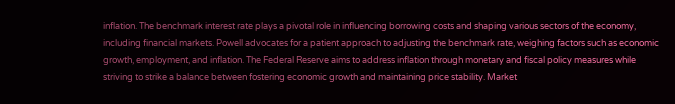inflation. The benchmark interest rate plays a pivotal role in influencing borrowing costs and shaping various sectors of the economy, including financial markets. Powell advocates for a patient approach to adjusting the benchmark rate, weighing factors such as economic growth, employment, and inflation. The Federal Reserve aims to address inflation through monetary and fiscal policy measures while striving to strike a balance between fostering economic growth and maintaining price stability. Market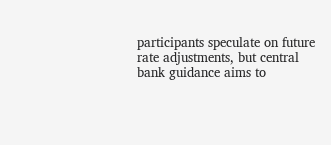participants speculate on future rate adjustments, but central bank guidance aims to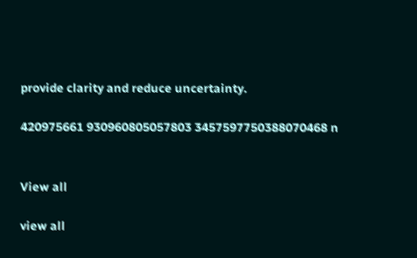provide clarity and reduce uncertainty.

420975661 930960805057803 3457597750388070468 n


View all

view all